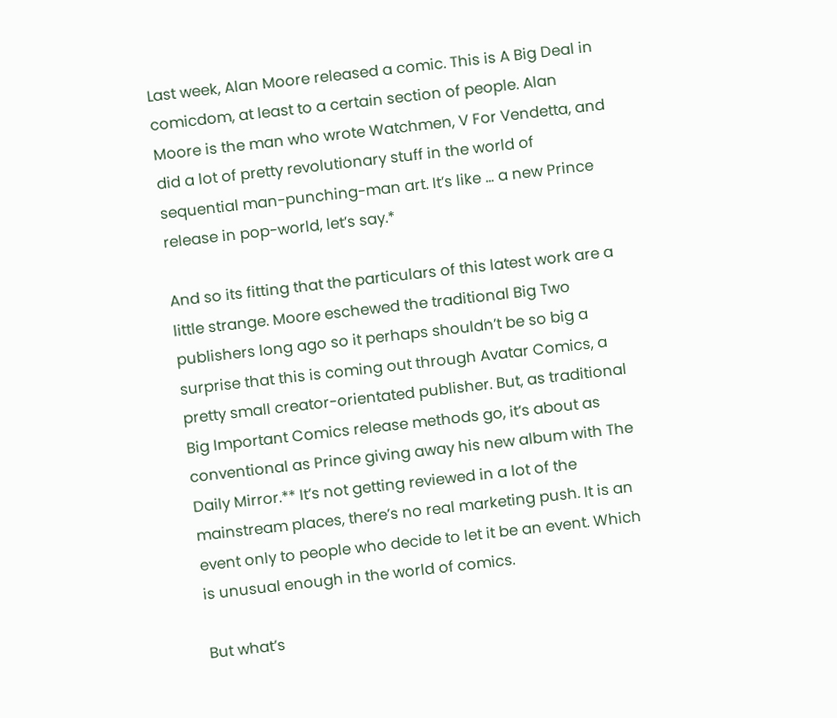Last week, Alan Moore released a comic. This is A Big Deal in comicdom, at least to a certain section of people. Alan Moore is the man who wrote Watchmen, V For Vendetta, and did a lot of pretty revolutionary stuff in the world of sequential man-punching-man art. It’s like … a new Prince release in pop-world, let’s say.*

And so its fitting that the particulars of this latest work are a little strange. Moore eschewed the traditional Big Two publishers long ago so it perhaps shouldn’t be so big a surprise that this is coming out through Avatar Comics, a pretty small creator-orientated publisher. But, as traditional Big Important Comics release methods go, it’s about as conventional as Prince giving away his new album with The Daily Mirror.** It’s not getting reviewed in a lot of the mainstream places, there’s no real marketing push. It is an event only to people who decide to let it be an event. Which is unusual enough in the world of comics.

But what’s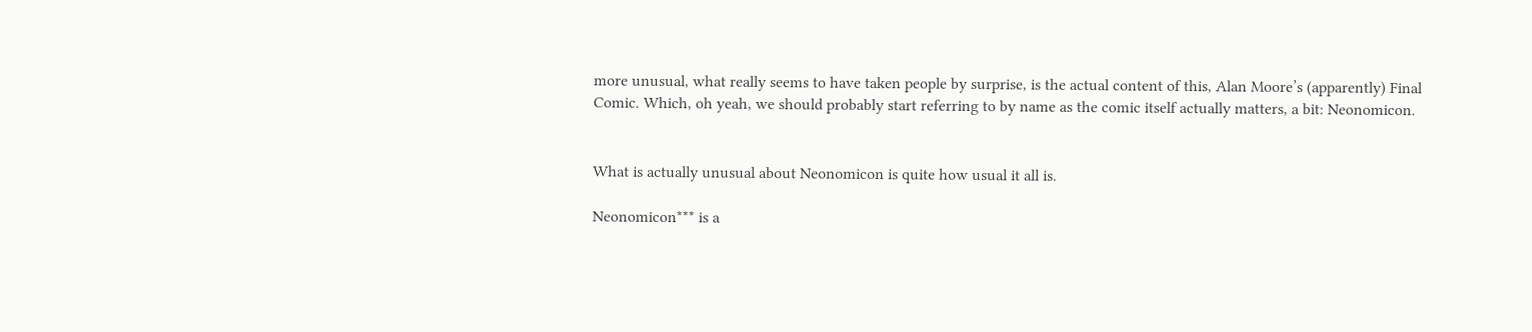more unusual, what really seems to have taken people by surprise, is the actual content of this, Alan Moore’s (apparently) Final Comic. Which, oh yeah, we should probably start referring to by name as the comic itself actually matters, a bit: Neonomicon.


What is actually unusual about Neonomicon is quite how usual it all is.

Neonomicon*** is a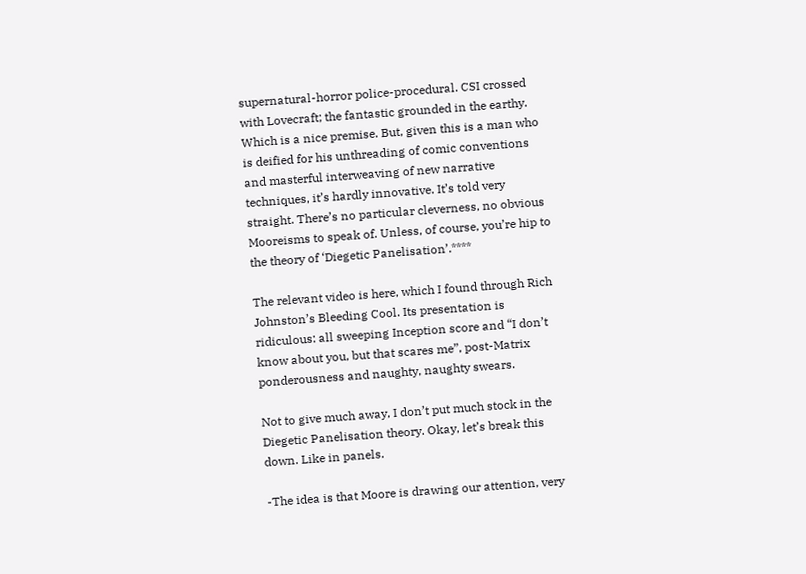supernatural-horror police-procedural. CSI crossed with Lovecraft; the fantastic grounded in the earthy. Which is a nice premise. But, given this is a man who is deified for his unthreading of comic conventions and masterful interweaving of new narrative techniques, it’s hardly innovative. It’s told very straight. There’s no particular cleverness, no obvious Mooreisms to speak of. Unless, of course, you’re hip to the theory of ‘Diegetic Panelisation’.****

The relevant video is here, which I found through Rich Johnston’s Bleeding Cool. Its presentation is ridiculous: all sweeping Inception score and “I don’t know about you, but that scares me”, post-Matrix ponderousness and naughty, naughty swears.

Not to give much away, I don’t put much stock in the Diegetic Panelisation theory. Okay, let’s break this down. Like in panels.

-The idea is that Moore is drawing our attention, very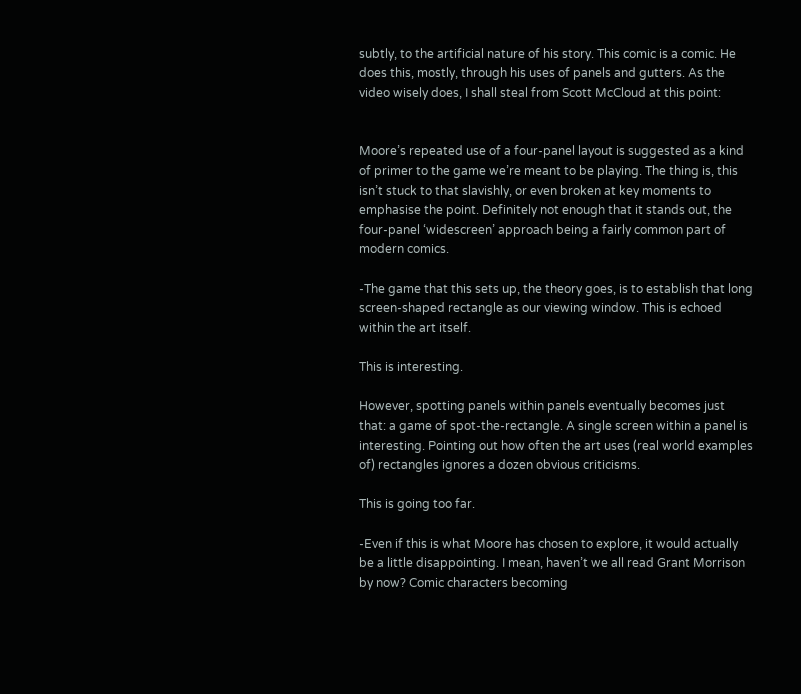subtly, to the artificial nature of his story. This comic is a comic. He does this, mostly, through his uses of panels and gutters. As the video wisely does, I shall steal from Scott McCloud at this point:


Moore’s repeated use of a four-panel layout is suggested as a kind of primer to the game we’re meant to be playing. The thing is, this isn’t stuck to that slavishly, or even broken at key moments to emphasise the point. Definitely not enough that it stands out, the four-panel ‘widescreen’ approach being a fairly common part of modern comics.

-The game that this sets up, the theory goes, is to establish that long screen-shaped rectangle as our viewing window. This is echoed within the art itself.

This is interesting.

However, spotting panels within panels eventually becomes just that: a game of spot-the-rectangle. A single screen within a panel is interesting. Pointing out how often the art uses (real world examples of) rectangles ignores a dozen obvious criticisms.

This is going too far.

-Even if this is what Moore has chosen to explore, it would actually be a little disappointing. I mean, haven’t we all read Grant Morrison by now? Comic characters becoming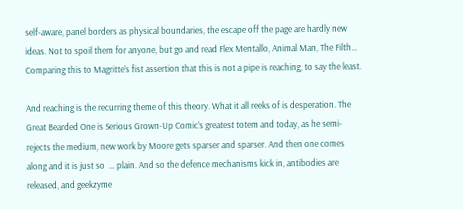self-aware, panel borders as physical boundaries, the escape off the page are hardly new ideas. Not to spoil them for anyone, but go and read Flex Mentallo, Animal Man, The Filth… Comparing this to Magritte’s fist assertion that this is not a pipe is reaching, to say the least.

And reaching is the recurring theme of this theory. What it all reeks of is desperation. The Great Bearded One is Serious Grown-Up Comic’s greatest totem and today, as he semi-rejects the medium, new work by Moore gets sparser and sparser. And then one comes along and it is just so  … plain. And so the defence mechanisms kick in, antibodies are released, and geekzyme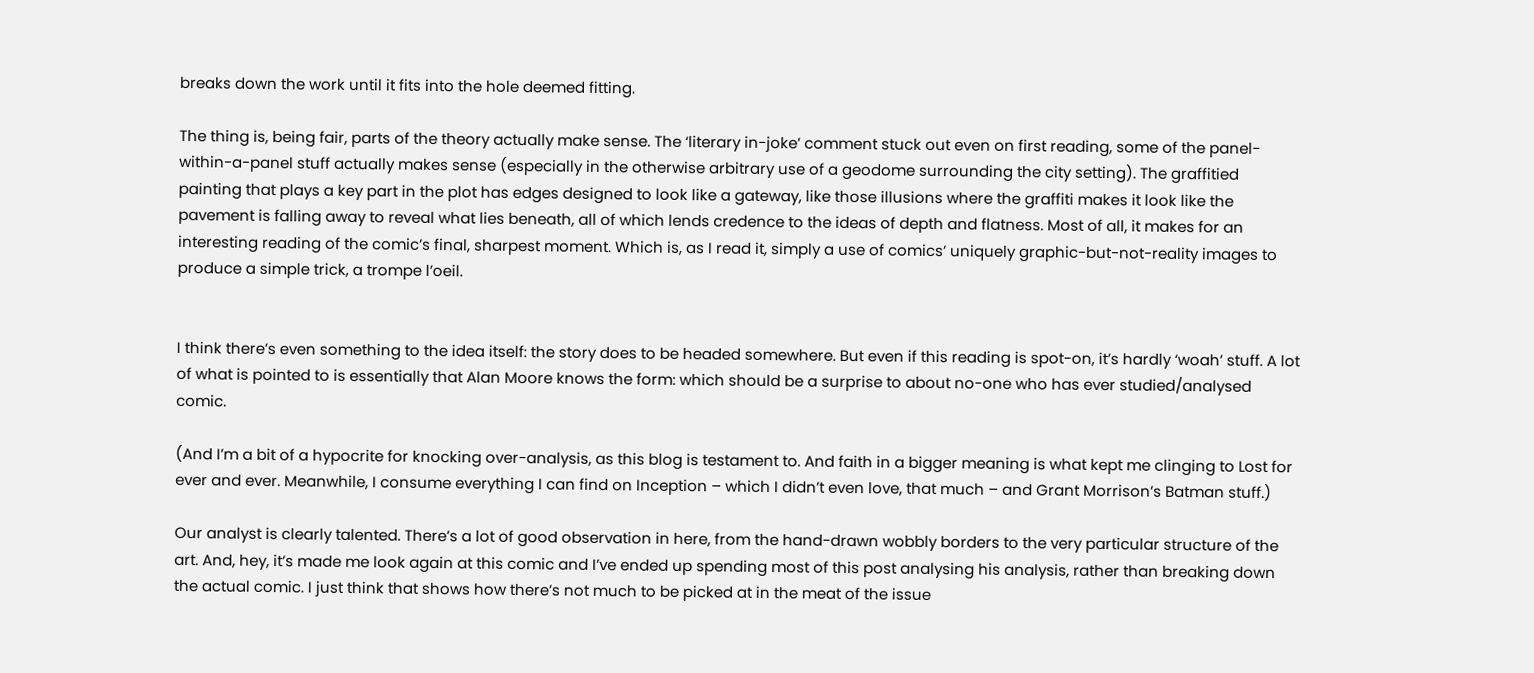breaks down the work until it fits into the hole deemed fitting.

The thing is, being fair, parts of the theory actually make sense. The ‘literary in-joke’ comment stuck out even on first reading, some of the panel-within-a-panel stuff actually makes sense (especially in the otherwise arbitrary use of a geodome surrounding the city setting). The graffitied painting that plays a key part in the plot has edges designed to look like a gateway, like those illusions where the graffiti makes it look like the pavement is falling away to reveal what lies beneath, all of which lends credence to the ideas of depth and flatness. Most of all, it makes for an interesting reading of the comic’s final, sharpest moment. Which is, as I read it, simply a use of comics’ uniquely graphic-but-not-reality images to produce a simple trick, a trompe l’oeil.


I think there’s even something to the idea itself: the story does to be headed somewhere. But even if this reading is spot-on, it’s hardly ‘woah’ stuff. A lot of what is pointed to is essentially that Alan Moore knows the form: which should be a surprise to about no-one who has ever studied/analysed comic.

(And I’m a bit of a hypocrite for knocking over-analysis, as this blog is testament to. And faith in a bigger meaning is what kept me clinging to Lost for ever and ever. Meanwhile, I consume everything I can find on Inception – which I didn’t even love, that much – and Grant Morrison’s Batman stuff.)

Our analyst is clearly talented. There’s a lot of good observation in here, from the hand-drawn wobbly borders to the very particular structure of the art. And, hey, it’s made me look again at this comic and I’ve ended up spending most of this post analysing his analysis, rather than breaking down the actual comic. I just think that shows how there’s not much to be picked at in the meat of the issue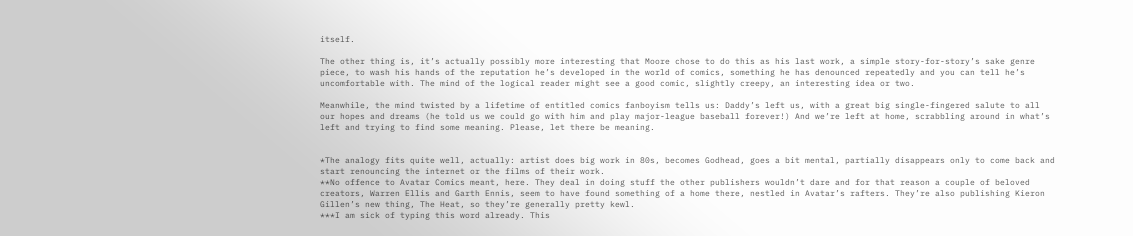itself.

The other thing is, it’s actually possibly more interesting that Moore chose to do this as his last work, a simple story-for-story’s sake genre piece, to wash his hands of the reputation he’s developed in the world of comics, something he has denounced repeatedly and you can tell he’s uncomfortable with. The mind of the logical reader might see a good comic, slightly creepy, an interesting idea or two.

Meanwhile, the mind twisted by a lifetime of entitled comics fanboyism tells us: Daddy’s left us, with a great big single-fingered salute to all our hopes and dreams (he told us we could go with him and play major-league baseball forever!) And we’re left at home, scrabbling around in what’s left and trying to find some meaning. Please, let there be meaning.


*The analogy fits quite well, actually: artist does big work in 80s, becomes Godhead, goes a bit mental, partially disappears only to come back and start renouncing the internet or the films of their work.
**No offence to Avatar Comics meant, here. They deal in doing stuff the other publishers wouldn’t dare and for that reason a couple of beloved creators, Warren Ellis and Garth Ennis, seem to have found something of a home there, nestled in Avatar’s rafters. They’re also publishing Kieron Gillen’s new thing, The Heat, so they’re generally pretty kewl.
***I am sick of typing this word already. This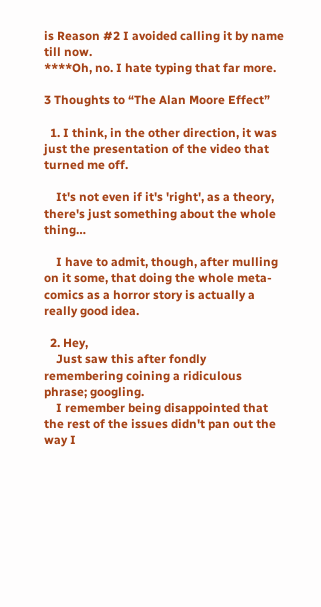is Reason #2 I avoided calling it by name till now.
****Oh, no. I hate typing that far more.

3 Thoughts to “The Alan Moore Effect”

  1. I think, in the other direction, it was just the presentation of the video that turned me off.

    It's not even if it's 'right', as a theory, there's just something about the whole thing…

    I have to admit, though, after mulling on it some, that doing the whole meta-comics as a horror story is actually a really good idea.

  2. Hey,
    Just saw this after fondly remembering coining a ridiculous phrase; googling.
    I remember being disappointed that the rest of the issues didn't pan out the way I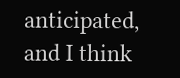anticipated, and I think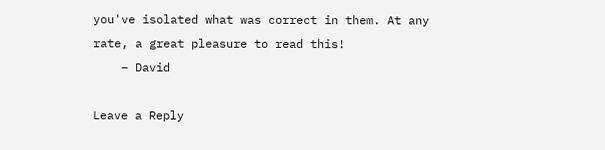you've isolated what was correct in them. At any rate, a great pleasure to read this!
    – David

Leave a Reply